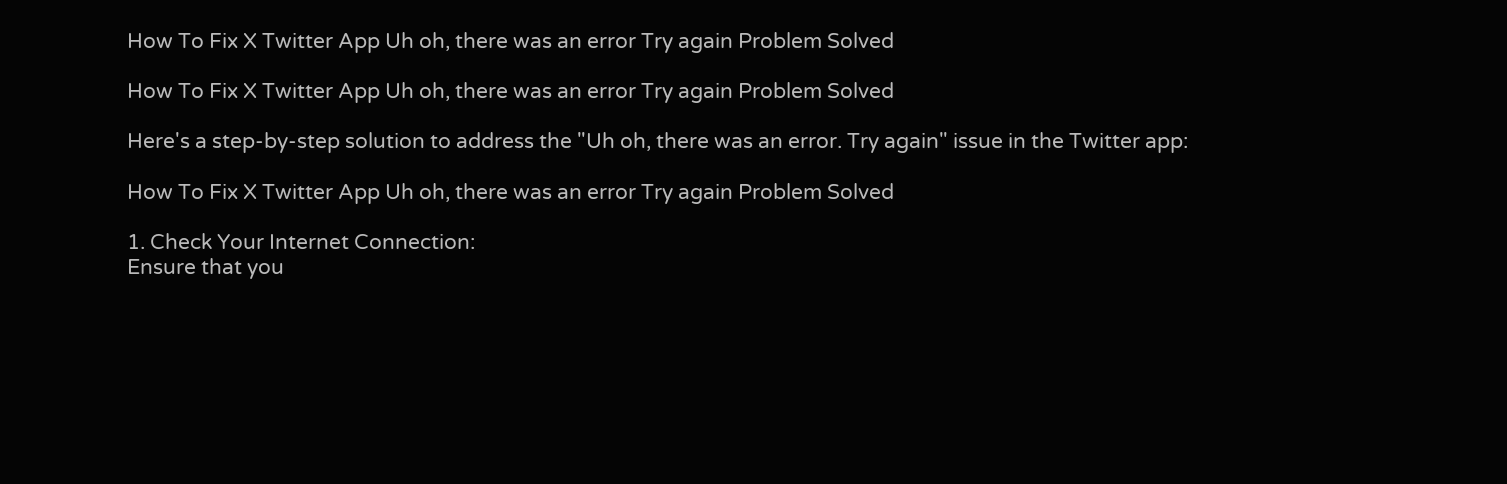How To Fix X Twitter App Uh oh, there was an error Try again Problem Solved

How To Fix X Twitter App Uh oh, there was an error Try again Problem Solved

Here's a step-by-step solution to address the "Uh oh, there was an error. Try again" issue in the Twitter app:

How To Fix X Twitter App Uh oh, there was an error Try again Problem Solved

1. Check Your Internet Connection:
Ensure that you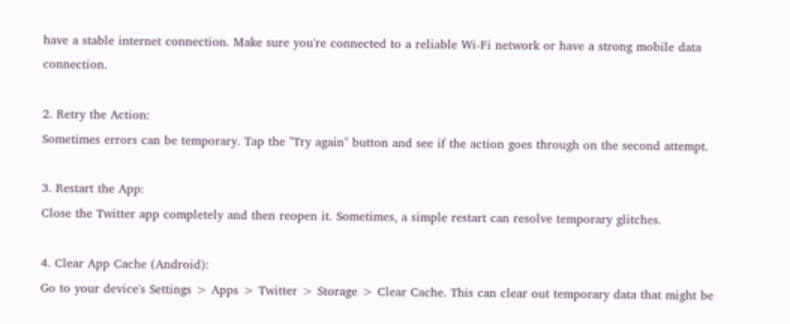have a stable internet connection. Make sure you're connected to a reliable Wi-Fi network or have a strong mobile data connection.

2. Retry the Action:
Sometimes errors can be temporary. Tap the "Try again" button and see if the action goes through on the second attempt.

3. Restart the App:
Close the Twitter app completely and then reopen it. Sometimes, a simple restart can resolve temporary glitches.

4. Clear App Cache (Android):
Go to your device's Settings > Apps > Twitter > Storage > Clear Cache. This can clear out temporary data that might be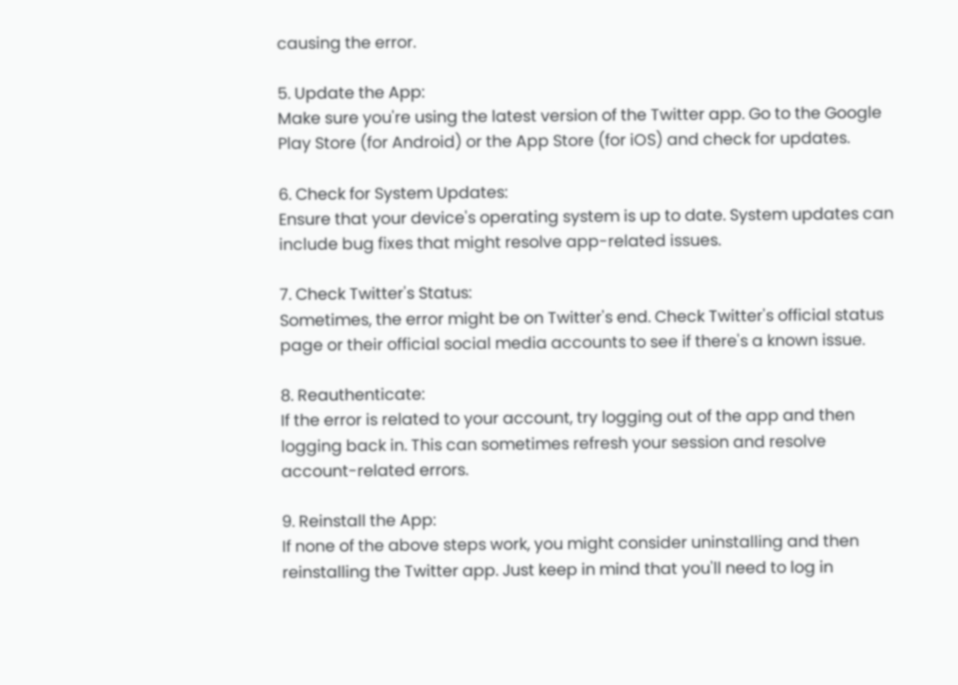causing the error.

5. Update the App:
Make sure you're using the latest version of the Twitter app. Go to the Google Play Store (for Android) or the App Store (for iOS) and check for updates.

6. Check for System Updates:
Ensure that your device's operating system is up to date. System updates can include bug fixes that might resolve app-related issues.

7. Check Twitter's Status:
Sometimes, the error might be on Twitter's end. Check Twitter's official status page or their official social media accounts to see if there's a known issue.

8. Reauthenticate:
If the error is related to your account, try logging out of the app and then logging back in. This can sometimes refresh your session and resolve account-related errors.

9. Reinstall the App:
If none of the above steps work, you might consider uninstalling and then reinstalling the Twitter app. Just keep in mind that you'll need to log in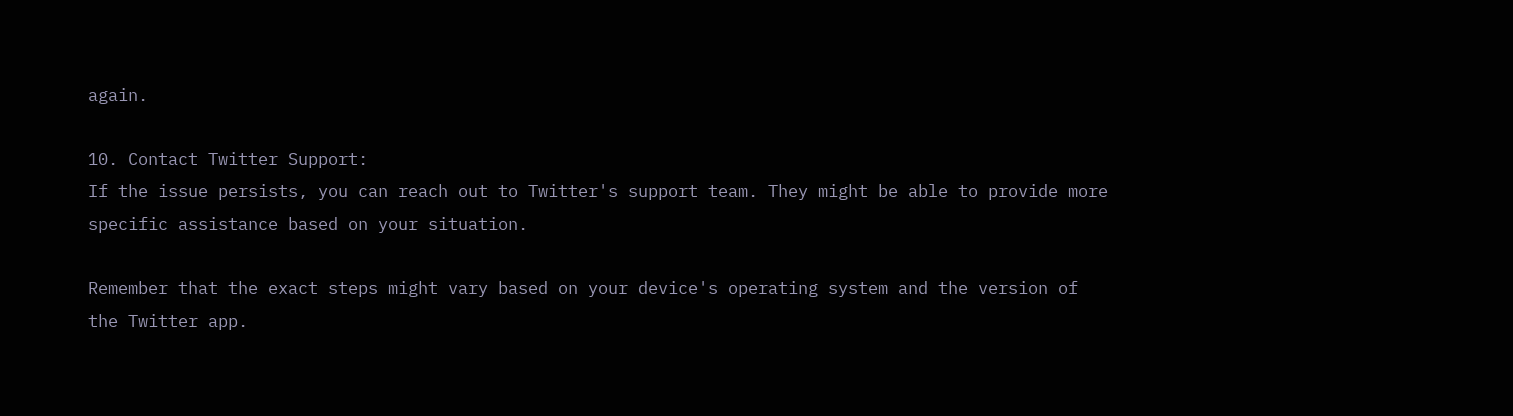again.

10. Contact Twitter Support:
If the issue persists, you can reach out to Twitter's support team. They might be able to provide more specific assistance based on your situation.

Remember that the exact steps might vary based on your device's operating system and the version of the Twitter app.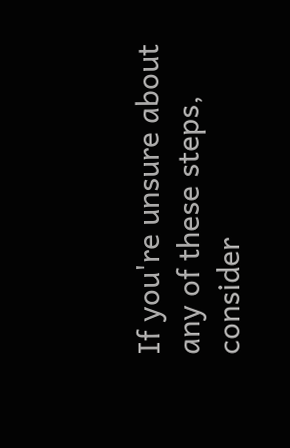If you're unsure about any of these steps, consider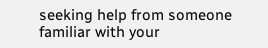seeking help from someone familiar with your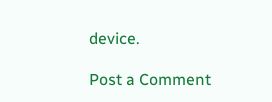device.

Post a Comment